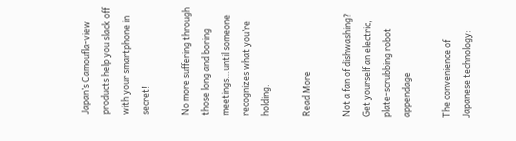Japan’s Camoufla-view products help you slack off with your smartphone in secret!

No more suffering through those long and boring meetings…until someone recognizes what you’re holding.

Read More

Not a fan of dishwashing? Get yourself an electric, plate-scrubbing robot appendage

The convenience of Japanese technology: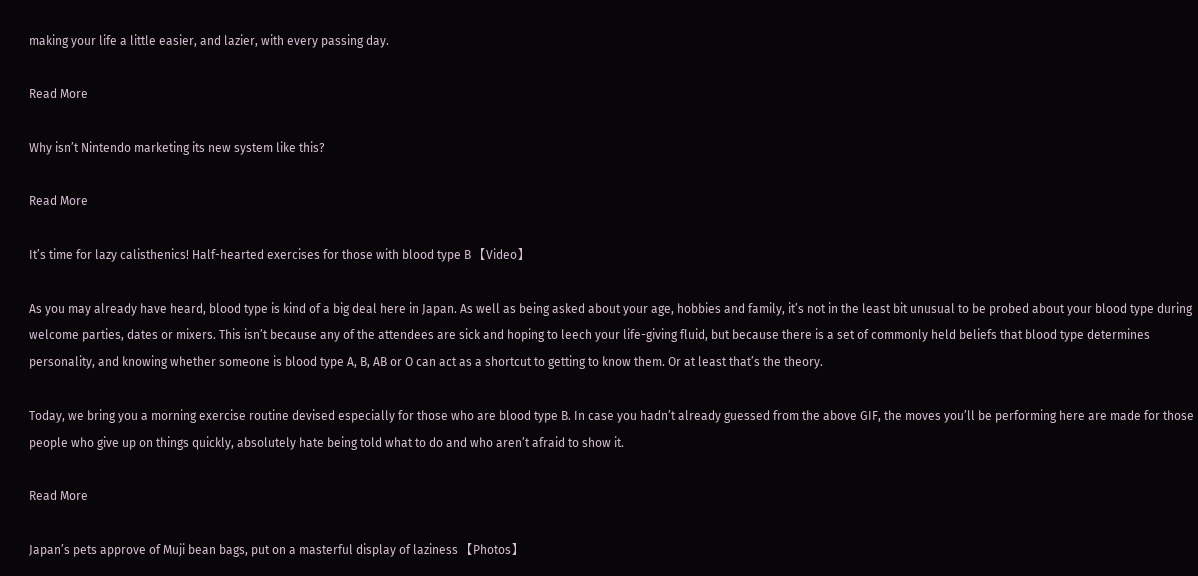making your life a little easier, and lazier, with every passing day.

Read More

Why isn’t Nintendo marketing its new system like this?

Read More

It’s time for lazy calisthenics! Half-hearted exercises for those with blood type B 【Video】

As you may already have heard, blood type is kind of a big deal here in Japan. As well as being asked about your age, hobbies and family, it’s not in the least bit unusual to be probed about your blood type during welcome parties, dates or mixers. This isn’t because any of the attendees are sick and hoping to leech your life-giving fluid, but because there is a set of commonly held beliefs that blood type determines personality, and knowing whether someone is blood type A, B, AB or O can act as a shortcut to getting to know them. Or at least that’s the theory.

Today, we bring you a morning exercise routine devised especially for those who are blood type B. In case you hadn’t already guessed from the above GIF, the moves you’ll be performing here are made for those people who give up on things quickly, absolutely hate being told what to do and who aren’t afraid to show it.

Read More

Japan’s pets approve of Muji bean bags, put on a masterful display of laziness 【Photos】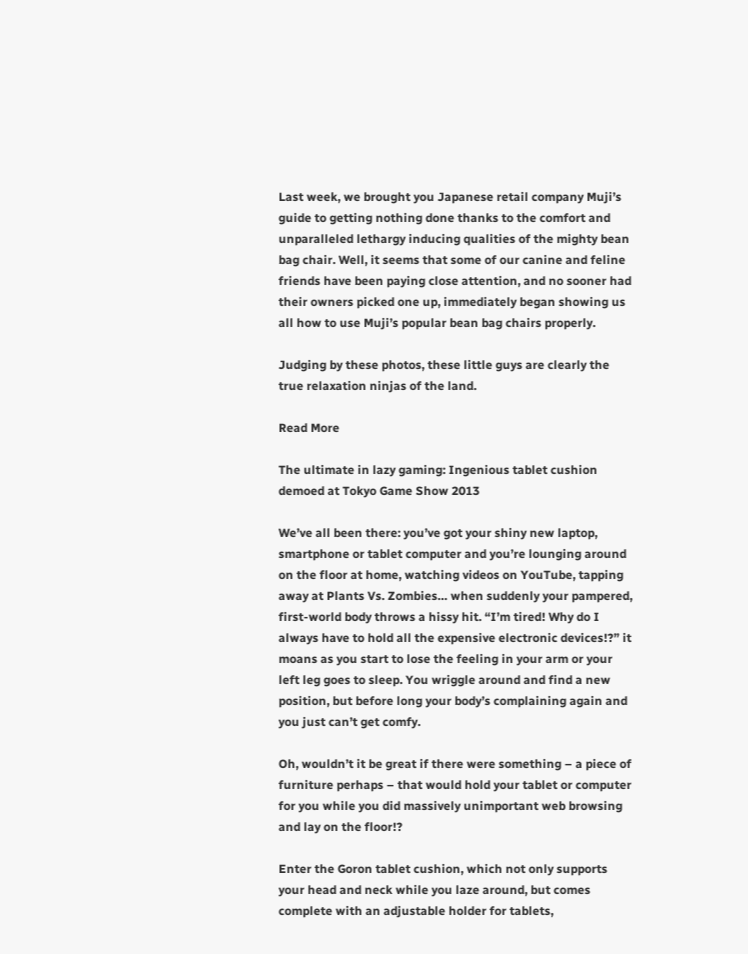Last week, we brought you Japanese retail company Muji’s guide to getting nothing done thanks to the comfort and unparalleled lethargy inducing qualities of the mighty bean bag chair. Well, it seems that some of our canine and feline friends have been paying close attention, and no sooner had their owners picked one up, immediately began showing us all how to use Muji’s popular bean bag chairs properly.

Judging by these photos, these little guys are clearly the true relaxation ninjas of the land.

Read More

The ultimate in lazy gaming: Ingenious tablet cushion demoed at Tokyo Game Show 2013

We’ve all been there: you’ve got your shiny new laptop, smartphone or tablet computer and you’re lounging around on the floor at home, watching videos on YouTube, tapping away at Plants Vs. Zombies… when suddenly your pampered, first-world body throws a hissy hit. “I’m tired! Why do I always have to hold all the expensive electronic devices!?” it moans as you start to lose the feeling in your arm or your left leg goes to sleep. You wriggle around and find a new position, but before long your body’s complaining again and you just can’t get comfy.

Oh, wouldn’t it be great if there were something – a piece of furniture perhaps – that would hold your tablet or computer for you while you did massively unimportant web browsing and lay on the floor!?

Enter the Goron tablet cushion, which not only supports your head and neck while you laze around, but comes complete with an adjustable holder for tablets,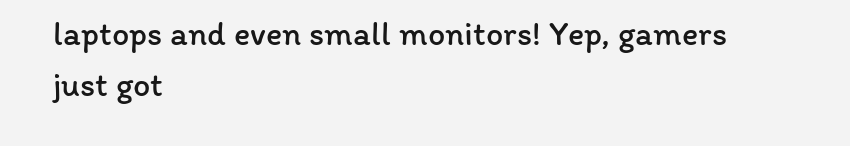laptops and even small monitors! Yep, gamers just got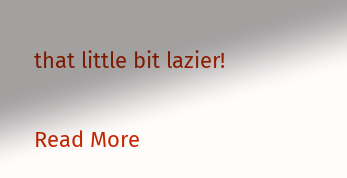that little bit lazier!

Read More